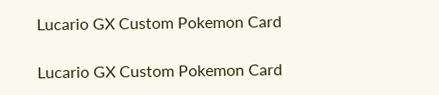Lucario GX Custom Pokemon Card

Lucario GX Custom Pokemon Card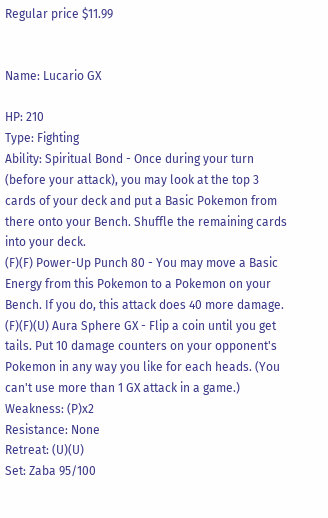Regular price $11.99


Name: Lucario GX

HP: 210
Type: Fighting
Ability: Spiritual Bond - Once during your turn (before your attack), you may look at the top 3 cards of your deck and put a Basic Pokemon from there onto your Bench. Shuffle the remaining cards into your deck.
(F)(F) Power-Up Punch 80 - You may move a Basic Energy from this Pokemon to a Pokemon on your Bench. If you do, this attack does 40 more damage.
(F)(F)(U) Aura Sphere GX - Flip a coin until you get tails. Put 10 damage counters on your opponent's Pokemon in any way you like for each heads. (You can't use more than 1 GX attack in a game.)
Weakness: (P)x2
Resistance: None
Retreat: (U)(U)
Set: Zaba 95/100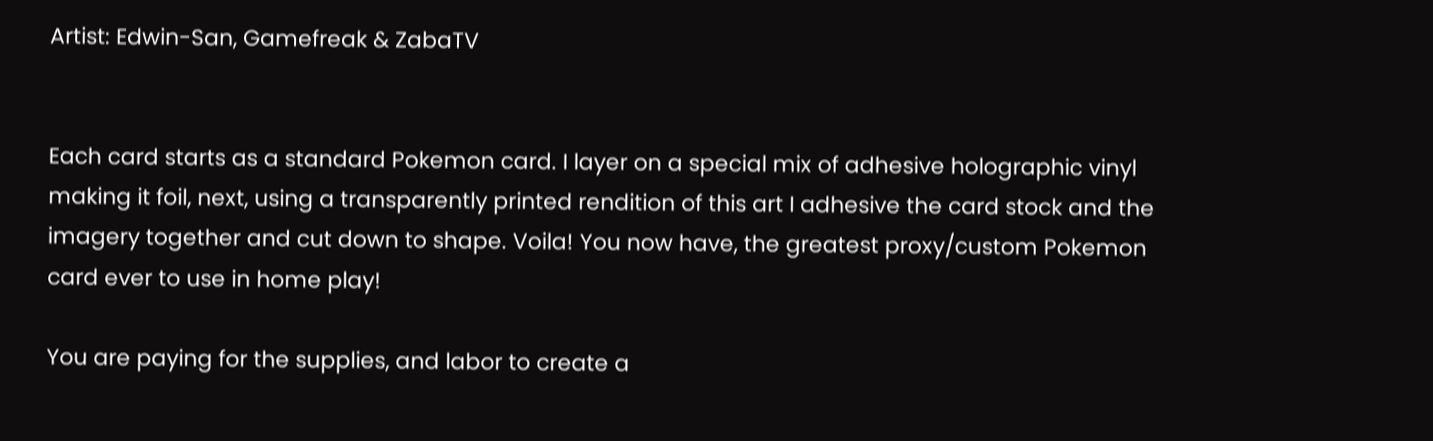Artist: Edwin-San, Gamefreak & ZabaTV


Each card starts as a standard Pokemon card. I layer on a special mix of adhesive holographic vinyl making it foil, next, using a transparently printed rendition of this art I adhesive the card stock and the imagery together and cut down to shape. Voila! You now have, the greatest proxy/custom Pokemon card ever to use in home play!

You are paying for the supplies, and labor to create a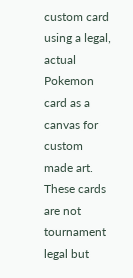custom card using a legal, actual Pokemon card as a canvas for custom made art. These cards are not tournament legal but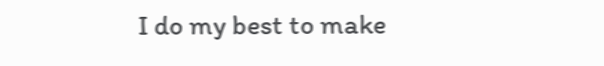I do my best to make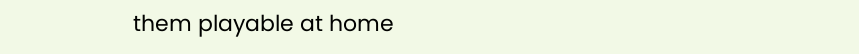them playable at home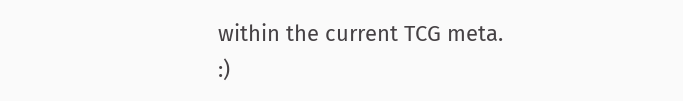within the current TCG meta. :)